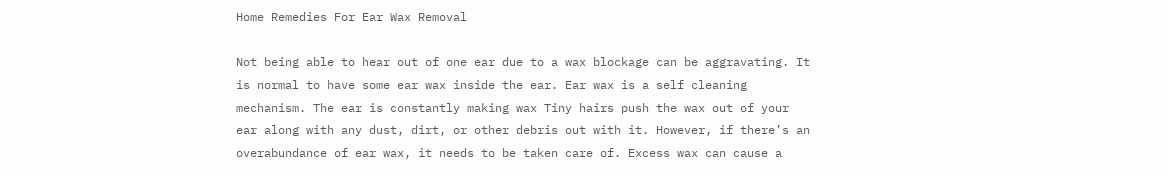Home Remedies For Ear Wax Removal

Not being able to hear out of one ear due to a wax blockage can be aggravating. It is normal to have some ear wax inside the ear. Ear wax is a self cleaning mechanism. The ear is constantly making wax Tiny hairs push the wax out of your ear along with any dust, dirt, or other debris out with it. However, if there’s an overabundance of ear wax, it needs to be taken care of. Excess wax can cause a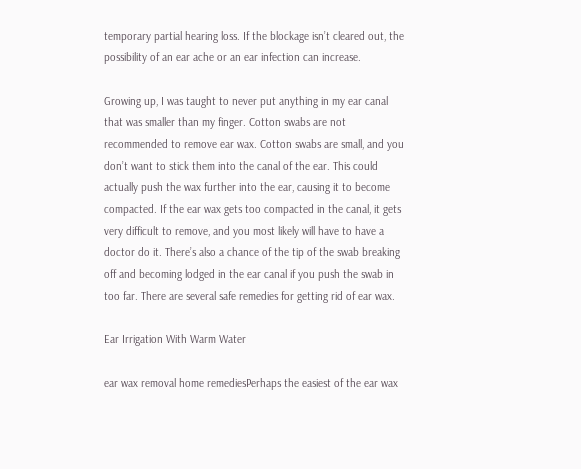temporary partial hearing loss. If the blockage isn’t cleared out, the possibility of an ear ache or an ear infection can increase.

Growing up, I was taught to never put anything in my ear canal that was smaller than my finger. Cotton swabs are not recommended to remove ear wax. Cotton swabs are small, and you don’t want to stick them into the canal of the ear. This could actually push the wax further into the ear, causing it to become compacted. If the ear wax gets too compacted in the canal, it gets very difficult to remove, and you most likely will have to have a doctor do it. There’s also a chance of the tip of the swab breaking off and becoming lodged in the ear canal if you push the swab in too far. There are several safe remedies for getting rid of ear wax.

Ear Irrigation With Warm Water

ear wax removal home remediesPerhaps the easiest of the ear wax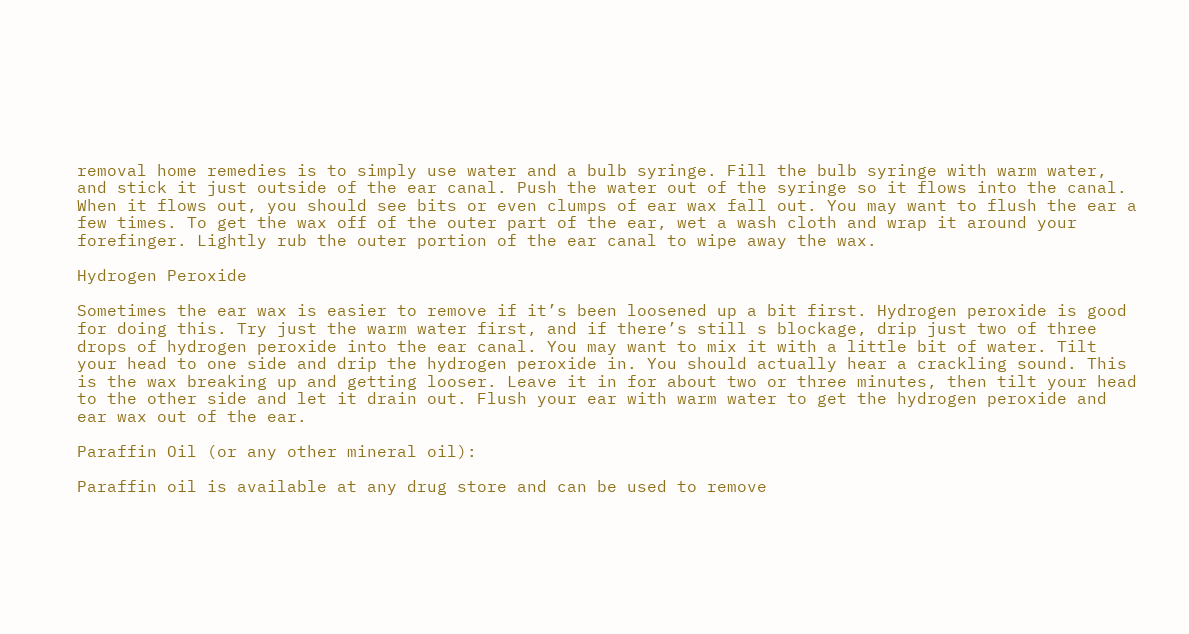removal home remedies is to simply use water and a bulb syringe. Fill the bulb syringe with warm water, and stick it just outside of the ear canal. Push the water out of the syringe so it flows into the canal. When it flows out, you should see bits or even clumps of ear wax fall out. You may want to flush the ear a few times. To get the wax off of the outer part of the ear, wet a wash cloth and wrap it around your forefinger. Lightly rub the outer portion of the ear canal to wipe away the wax.

Hydrogen Peroxide

Sometimes the ear wax is easier to remove if it’s been loosened up a bit first. Hydrogen peroxide is good for doing this. Try just the warm water first, and if there’s still s blockage, drip just two of three drops of hydrogen peroxide into the ear canal. You may want to mix it with a little bit of water. Tilt your head to one side and drip the hydrogen peroxide in. You should actually hear a crackling sound. This is the wax breaking up and getting looser. Leave it in for about two or three minutes, then tilt your head to the other side and let it drain out. Flush your ear with warm water to get the hydrogen peroxide and ear wax out of the ear.

Paraffin Oil (or any other mineral oil):

Paraffin oil is available at any drug store and can be used to remove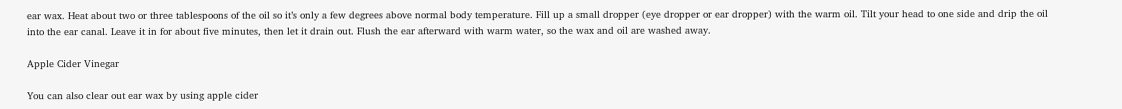ear wax. Heat about two or three tablespoons of the oil so it’s only a few degrees above normal body temperature. Fill up a small dropper (eye dropper or ear dropper) with the warm oil. Tilt your head to one side and drip the oil into the ear canal. Leave it in for about five minutes, then let it drain out. Flush the ear afterward with warm water, so the wax and oil are washed away.

Apple Cider Vinegar

You can also clear out ear wax by using apple cider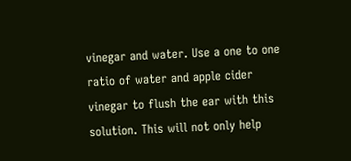vinegar and water. Use a one to one ratio of water and apple cider vinegar to flush the ear with this solution. This will not only help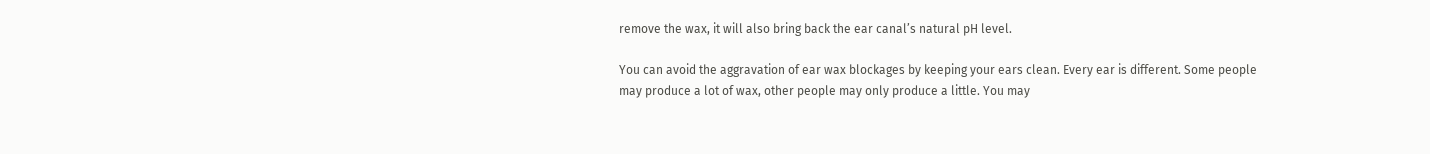remove the wax, it will also bring back the ear canal’s natural pH level.

You can avoid the aggravation of ear wax blockages by keeping your ears clean. Every ear is different. Some people may produce a lot of wax, other people may only produce a little. You may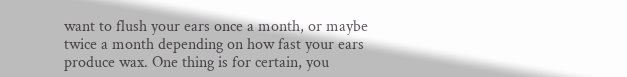want to flush your ears once a month, or maybe twice a month depending on how fast your ears produce wax. One thing is for certain, you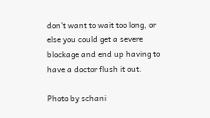don’t want to wait too long, or else you could get a severe blockage and end up having to have a doctor flush it out.

Photo by schani